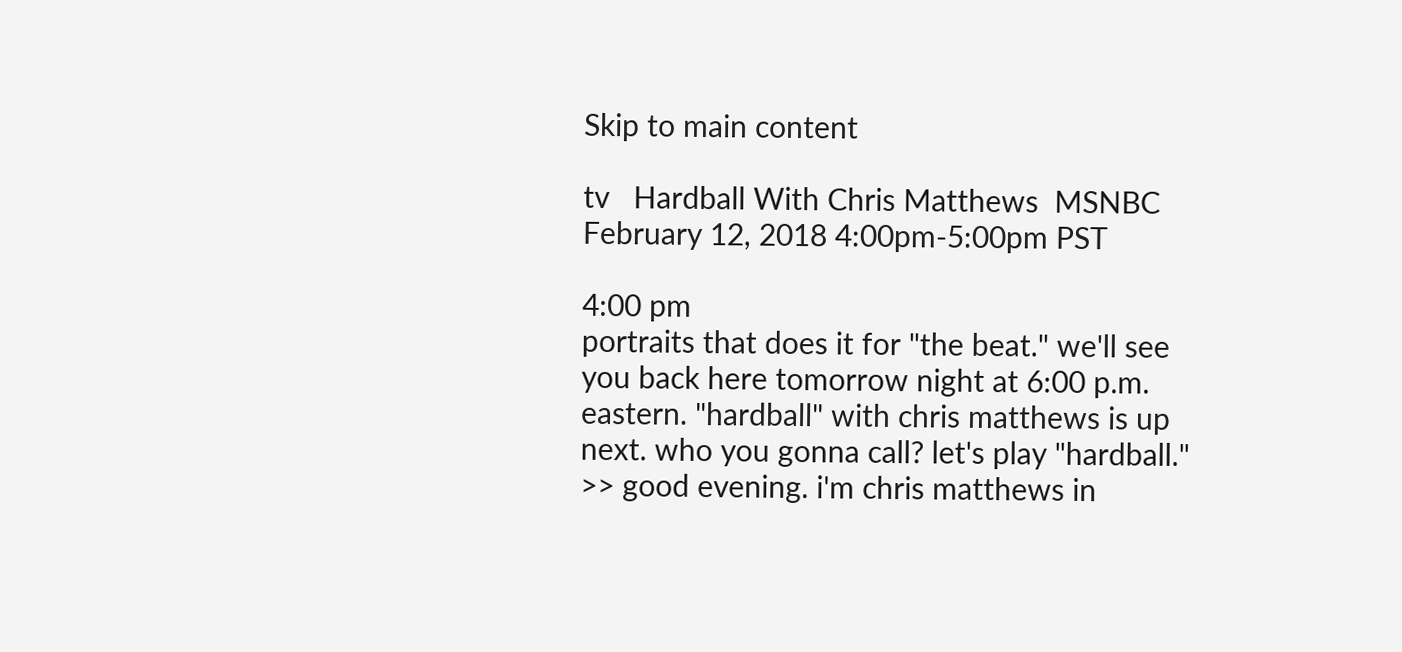Skip to main content

tv   Hardball With Chris Matthews  MSNBC  February 12, 2018 4:00pm-5:00pm PST

4:00 pm
portraits that does it for "the beat." we'll see you back here tomorrow night at 6:00 p.m. eastern. "hardball" with chris matthews is up next. who you gonna call? let's play "hardball." >> good evening. i'm chris matthews in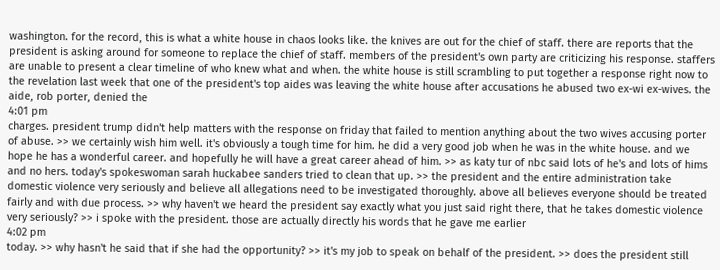washington. for the record, this is what a white house in chaos looks like. the knives are out for the chief of staff. there are reports that the president is asking around for someone to replace the chief of staff. members of the president's own party are criticizing his response. staffers are unable to present a clear timeline of who knew what and when. the white house is still scrambling to put together a response right now to the revelation last week that one of the president's top aides was leaving the white house after accusations he abused two ex-wi ex-wives. the aide, rob porter, denied the
4:01 pm
charges. president trump didn't help matters with the response on friday that failed to mention anything about the two wives accusing porter of abuse. >> we certainly wish him well. it's obviously a tough time for him. he did a very good job when he was in the white house. and we hope he has a wonderful career. and hopefully he will have a great career ahead of him. >> as katy tur of nbc said lots of he's and lots of hims and no hers. today's spokeswoman sarah huckabee sanders tried to clean that up. >> the president and the entire administration take domestic violence very seriously and believe all allegations need to be investigated thoroughly. above all believes everyone should be treated fairly and with due process. >> why haven't we heard the president say exactly what you just said right there, that he takes domestic violence very seriously? >> i spoke with the president. those are actually directly his words that he gave me earlier
4:02 pm
today. >> why hasn't he said that if she had the opportunity? >> it's my job to speak on behalf of the president. >> does the president still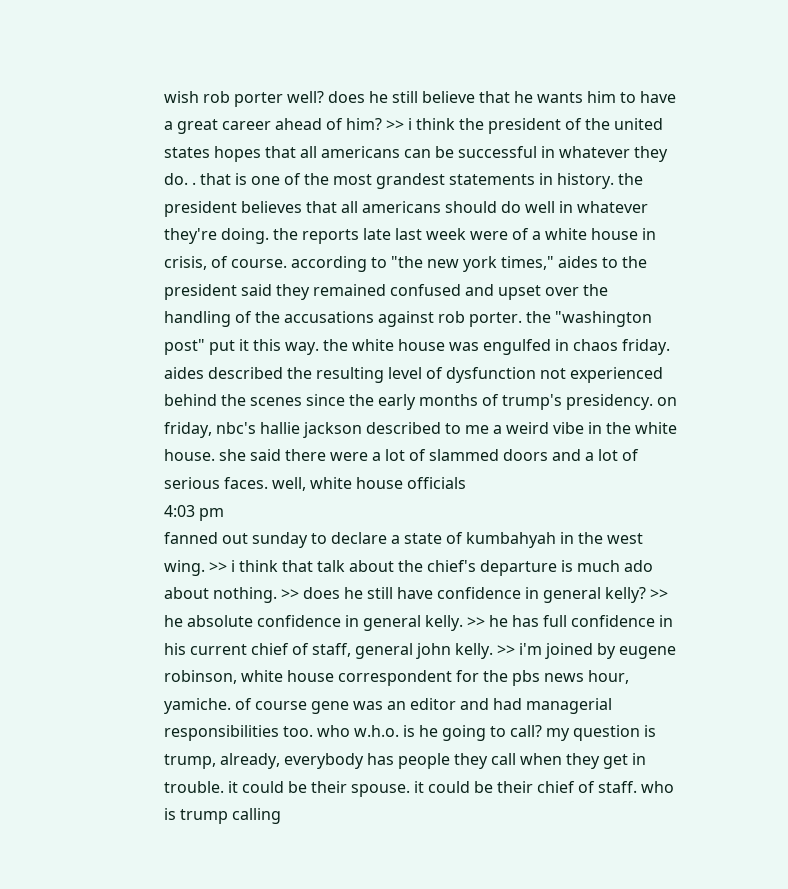wish rob porter well? does he still believe that he wants him to have a great career ahead of him? >> i think the president of the united states hopes that all americans can be successful in whatever they do. . that is one of the most grandest statements in history. the president believes that all americans should do well in whatever they're doing. the reports late last week were of a white house in crisis, of course. according to "the new york times," aides to the president said they remained confused and upset over the handling of the accusations against rob porter. the "washington post" put it this way. the white house was engulfed in chaos friday. aides described the resulting level of dysfunction not experienced behind the scenes since the early months of trump's presidency. on friday, nbc's hallie jackson described to me a weird vibe in the white house. she said there were a lot of slammed doors and a lot of serious faces. well, white house officials
4:03 pm
fanned out sunday to declare a state of kumbahyah in the west wing. >> i think that talk about the chief's departure is much ado about nothing. >> does he still have confidence in general kelly? >> he absolute confidence in general kelly. >> he has full confidence in his current chief of staff, general john kelly. >> i'm joined by eugene robinson, white house correspondent for the pbs news hour, yamiche. of course gene was an editor and had managerial responsibilities too. who w.h.o. is he going to call? my question is trump, already, everybody has people they call when they get in trouble. it could be their spouse. it could be their chief of staff. who is trump calling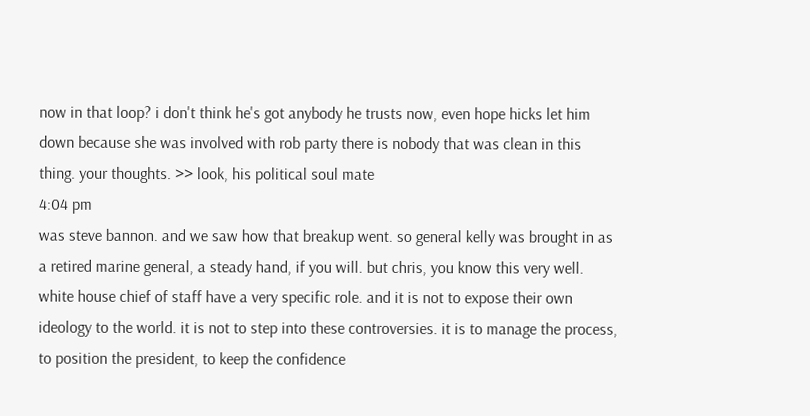now in that loop? i don't think he's got anybody he trusts now, even hope hicks let him down because she was involved with rob party there is nobody that was clean in this thing. your thoughts. >> look, his political soul mate
4:04 pm
was steve bannon. and we saw how that breakup went. so general kelly was brought in as a retired marine general, a steady hand, if you will. but chris, you know this very well. white house chief of staff have a very specific role. and it is not to expose their own ideology to the world. it is not to step into these controversies. it is to manage the process, to position the president, to keep the confidence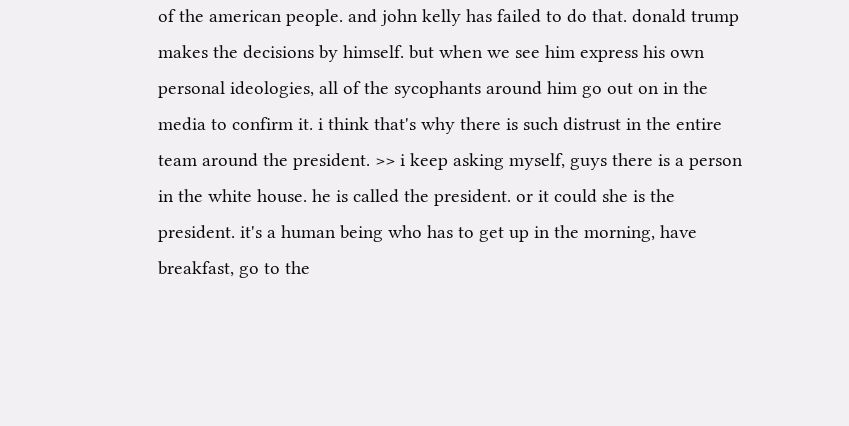of the american people. and john kelly has failed to do that. donald trump makes the decisions by himself. but when we see him express his own personal ideologies, all of the sycophants around him go out on in the media to confirm it. i think that's why there is such distrust in the entire team around the president. >> i keep asking myself, guys there is a person in the white house. he is called the president. or it could she is the president. it's a human being who has to get up in the morning, have breakfast, go to the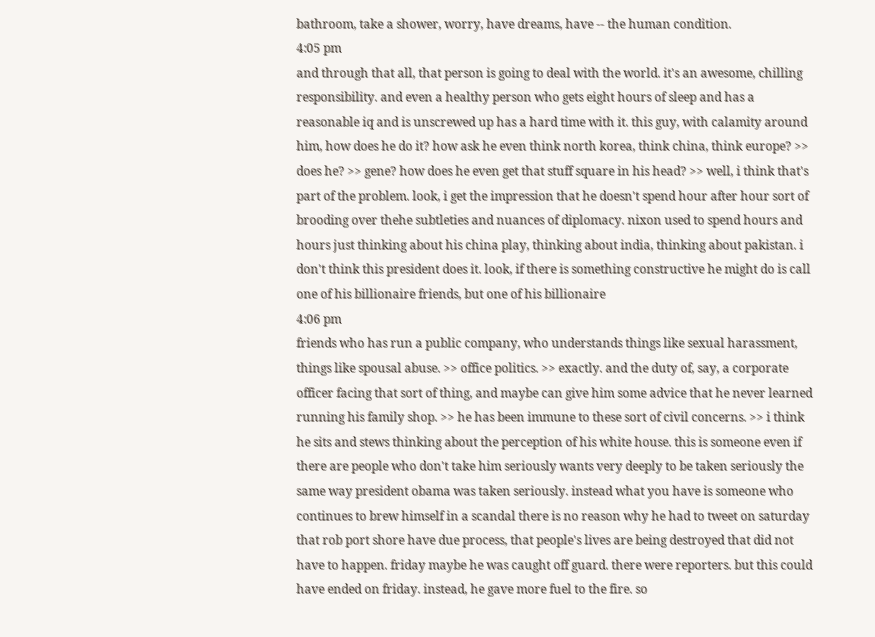bathroom, take a shower, worry, have dreams, have -- the human condition.
4:05 pm
and through that all, that person is going to deal with the world. it's an awesome, chilling responsibility. and even a healthy person who gets eight hours of sleep and has a reasonable iq and is unscrewed up has a hard time with it. this guy, with calamity around him, how does he do it? how ask he even think north korea, think china, think europe? >> does he? >> gene? how does he even get that stuff square in his head? >> well, i think that's part of the problem. look, i get the impression that he doesn't spend hour after hour sort of brooding over thehe subtleties and nuances of diplomacy. nixon used to spend hours and hours just thinking about his china play, thinking about india, thinking about pakistan. i don't think this president does it. look, if there is something constructive he might do is call one of his billionaire friends, but one of his billionaire
4:06 pm
friends who has run a public company, who understands things like sexual harassment, things like spousal abuse. >> office politics. >> exactly. and the duty of, say, a corporate officer facing that sort of thing, and maybe can give him some advice that he never learned running his family shop. >> he has been immune to these sort of civil concerns. >> i think he sits and stews thinking about the perception of his white house. this is someone even if there are people who don't take him seriously wants very deeply to be taken seriously the same way president obama was taken seriously. instead what you have is someone who continues to brew himself in a scandal there is no reason why he had to tweet on saturday that rob port shore have due process, that people's lives are being destroyed that did not have to happen. friday maybe he was caught off guard. there were reporters. but this could have ended on friday. instead, he gave more fuel to the fire. so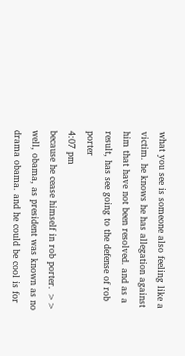what you see is someone also feeling like a victim. he knows he has allegation against him that have not been resolved. and as a result, has see going to the defense of rob porter
4:07 pm
because he cease himself in rob porter. >> well, obama, as president was known as no drama obama. and he could be cool is for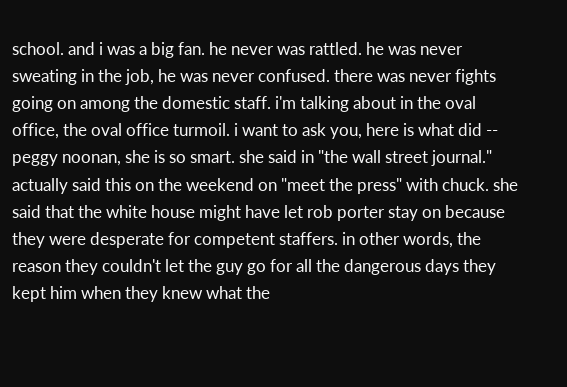school. and i was a big fan. he never was rattled. he was never sweating in the job, he was never confused. there was never fights going on among the domestic staff. i'm talking about in the oval office, the oval office turmoil. i want to ask you, here is what did -- peggy noonan, she is so smart. she said in "the wall street journal." actually said this on the weekend on "meet the press" with chuck. she said that the white house might have let rob porter stay on because they were desperate for competent staffers. in other words, the reason they couldn't let the guy go for all the dangerous days they kept him when they knew what the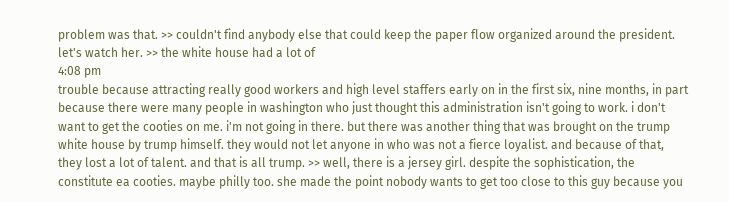problem was that. >> couldn't find anybody else that could keep the paper flow organized around the president. let's watch her. >> the white house had a lot of
4:08 pm
trouble because attracting really good workers and high level staffers early on in the first six, nine months, in part because there were many people in washington who just thought this administration isn't going to work. i don't want to get the cooties on me. i'm not going in there. but there was another thing that was brought on the trump white house by trump himself. they would not let anyone in who was not a fierce loyalist. and because of that, they lost a lot of talent. and that is all trump. >> well, there is a jersey girl. despite the sophistication, the constitute ea cooties. maybe philly too. she made the point nobody wants to get too close to this guy because you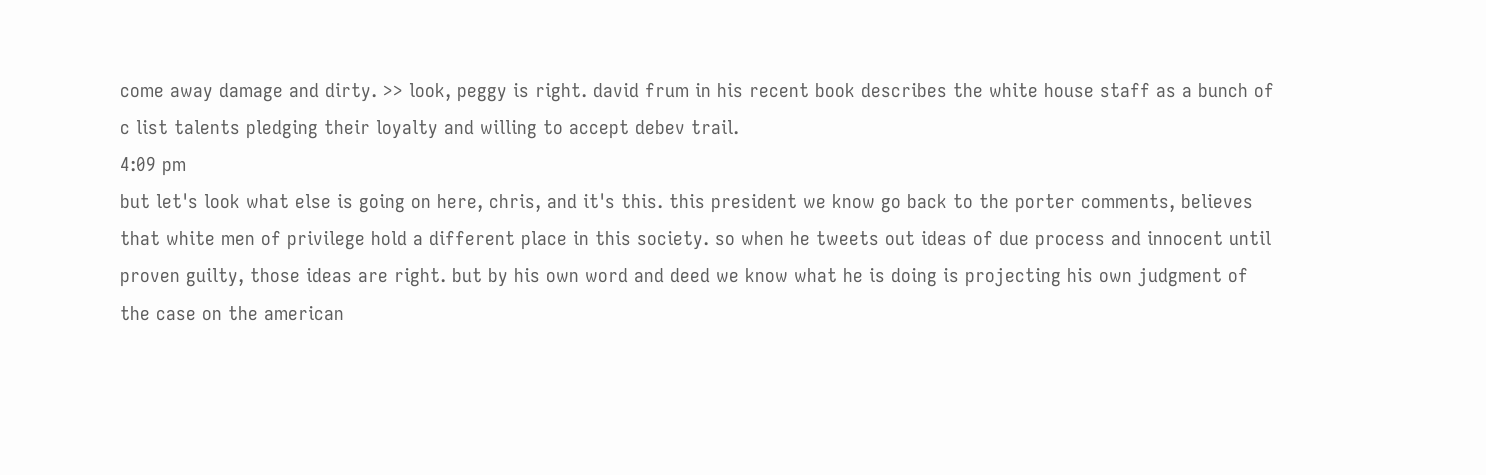come away damage and dirty. >> look, peggy is right. david frum in his recent book describes the white house staff as a bunch of c list talents pledging their loyalty and willing to accept debev trail.
4:09 pm
but let's look what else is going on here, chris, and it's this. this president we know go back to the porter comments, believes that white men of privilege hold a different place in this society. so when he tweets out ideas of due process and innocent until proven guilty, those ideas are right. but by his own word and deed we know what he is doing is projecting his own judgment of the case on the american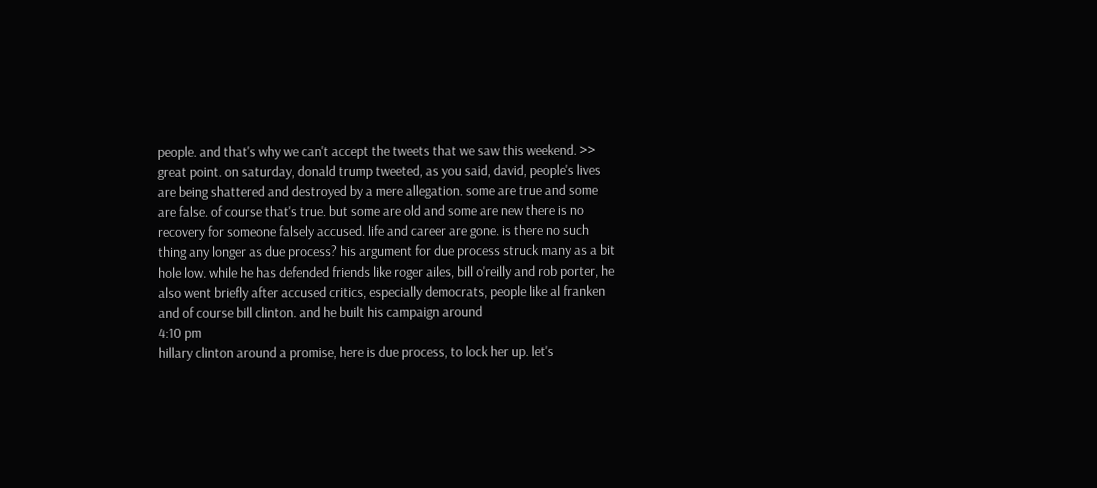people. and that's why we can't accept the tweets that we saw this weekend. >> great point. on saturday, donald trump tweeted, as you said, david, people's lives are being shattered and destroyed by a mere allegation. some are true and some are false. of course that's true. but some are old and some are new there is no recovery for someone falsely accused. life and career are gone. is there no such thing any longer as due process? his argument for due process struck many as a bit hole low. while he has defended friends like roger ailes, bill o'reilly and rob porter, he also went briefly after accused critics, especially democrats, people like al franken and of course bill clinton. and he built his campaign around
4:10 pm
hillary clinton around a promise, here is due process, to lock her up. let's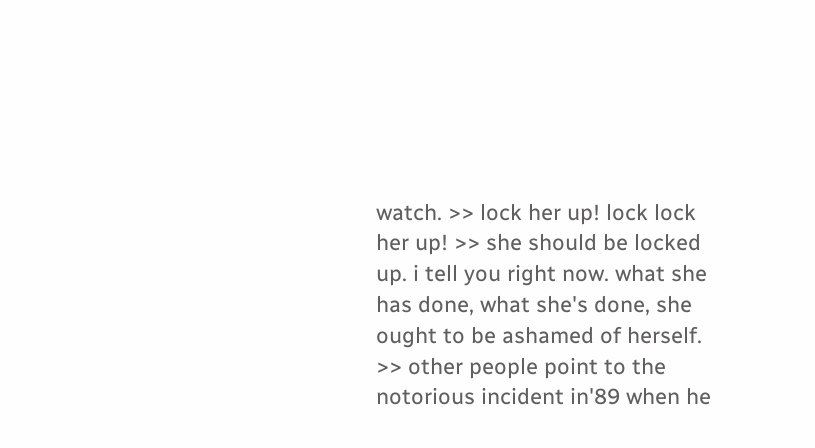watch. >> lock her up! lock lock her up! >> she should be locked up. i tell you right now. what she has done, what she's done, she ought to be ashamed of herself. >> other people point to the notorious incident in'89 when he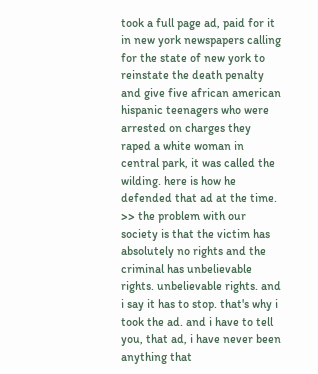took a full page ad, paid for it in new york newspapers calling for the state of new york to reinstate the death penalty and give five african american hispanic teenagers who were arrested on charges they raped a white woman in central park, it was called the wilding. here is how he defended that ad at the time. >> the problem with our society is that the victim has absolutely no rights and the criminal has unbelievable rights. unbelievable rights. and i say it has to stop. that's why i took the ad. and i have to tell you, that ad, i have never been anything that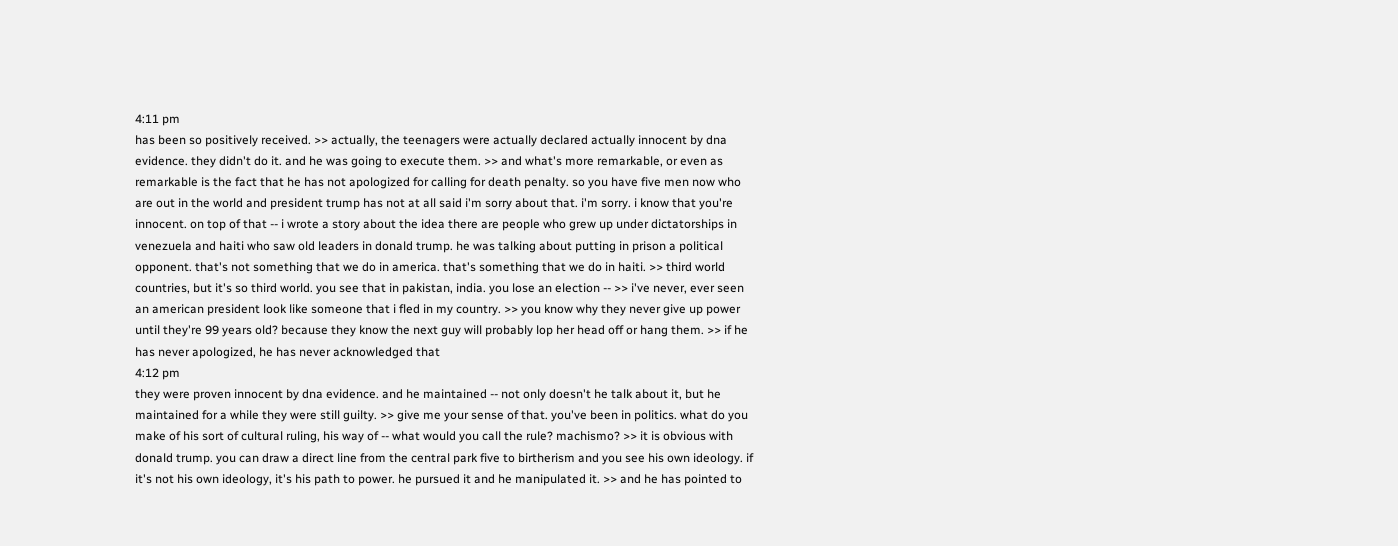4:11 pm
has been so positively received. >> actually, the teenagers were actually declared actually innocent by dna evidence. they didn't do it. and he was going to execute them. >> and what's more remarkable, or even as remarkable is the fact that he has not apologized for calling for death penalty. so you have five men now who are out in the world and president trump has not at all said i'm sorry about that. i'm sorry. i know that you're innocent. on top of that -- i wrote a story about the idea there are people who grew up under dictatorships in venezuela and haiti who saw old leaders in donald trump. he was talking about putting in prison a political opponent. that's not something that we do in america. that's something that we do in haiti. >> third world countries, but it's so third world. you see that in pakistan, india. you lose an election -- >> i've never, ever seen an american president look like someone that i fled in my country. >> you know why they never give up power until they're 99 years old? because they know the next guy will probably lop her head off or hang them. >> if he has never apologized, he has never acknowledged that
4:12 pm
they were proven innocent by dna evidence. and he maintained -- not only doesn't he talk about it, but he maintained for a while they were still guilty. >> give me your sense of that. you've been in politics. what do you make of his sort of cultural ruling, his way of -- what would you call the rule? machismo? >> it is obvious with donald trump. you can draw a direct line from the central park five to birtherism and you see his own ideology. if it's not his own ideology, it's his path to power. he pursued it and he manipulated it. >> and he has pointed to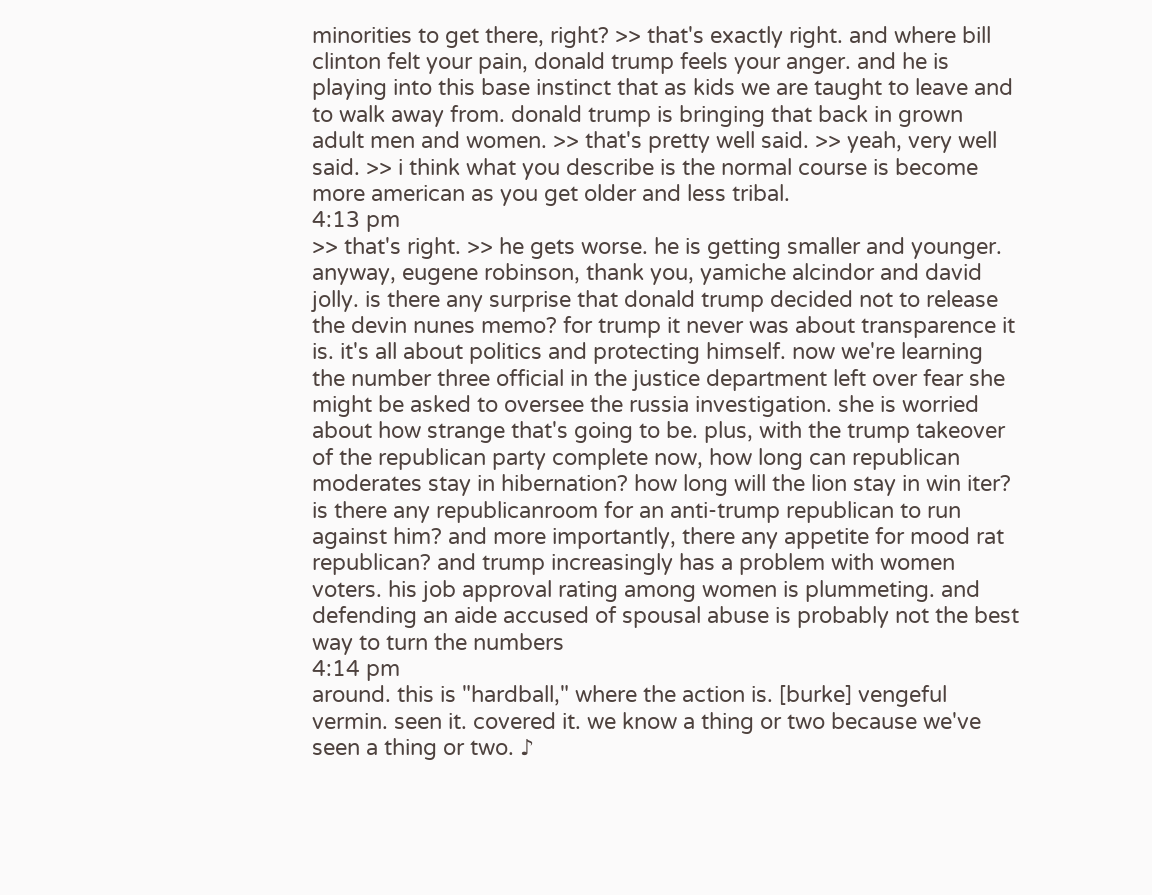minorities to get there, right? >> that's exactly right. and where bill clinton felt your pain, donald trump feels your anger. and he is playing into this base instinct that as kids we are taught to leave and to walk away from. donald trump is bringing that back in grown adult men and women. >> that's pretty well said. >> yeah, very well said. >> i think what you describe is the normal course is become more american as you get older and less tribal.
4:13 pm
>> that's right. >> he gets worse. he is getting smaller and younger. anyway, eugene robinson, thank you, yamiche alcindor and david jolly. is there any surprise that donald trump decided not to release the devin nunes memo? for trump it never was about transparence it is. it's all about politics and protecting himself. now we're learning the number three official in the justice department left over fear she might be asked to oversee the russia investigation. she is worried about how strange that's going to be. plus, with the trump takeover of the republican party complete now, how long can republican moderates stay in hibernation? how long will the lion stay in win iter? is there any republicanroom for an anti-trump republican to run against him? and more importantly, there any appetite for mood rat republican? and trump increasingly has a problem with women voters. his job approval rating among women is plummeting. and defending an aide accused of spousal abuse is probably not the best way to turn the numbers
4:14 pm
around. this is "hardball," where the action is. [burke] vengeful vermin. seen it. covered it. we know a thing or two because we've seen a thing or two. ♪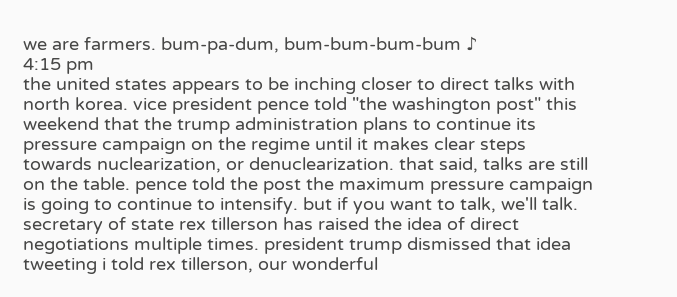we are farmers. bum-pa-dum, bum-bum-bum-bum ♪
4:15 pm
the united states appears to be inching closer to direct talks with north korea. vice president pence told "the washington post" this weekend that the trump administration plans to continue its pressure campaign on the regime until it makes clear steps towards nuclearization, or denuclearization. that said, talks are still on the table. pence told the post the maximum pressure campaign is going to continue to intensify. but if you want to talk, we'll talk. secretary of state rex tillerson has raised the idea of direct negotiations multiple times. president trump dismissed that idea tweeting i told rex tillerson, our wonderful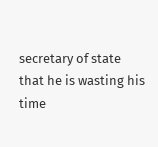secretary of state that he is wasting his time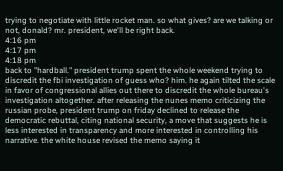trying to negotiate with little rocket man. so what gives? are we talking or not, donald? mr. president, we'll be right back.
4:16 pm
4:17 pm
4:18 pm
back to "hardball." president trump spent the whole weekend trying to discredit the fbi investigation of guess who? him. he again tilted the scale in favor of congressional allies out there to discredit the whole bureau's investigation altogether. after releasing the nunes memo criticizing the russian probe, president trump on friday declined to release the democratic rebuttal, citing national security, a move that suggests he is less interested in transparency and more interested in controlling his narrative. the white house revised the memo saying it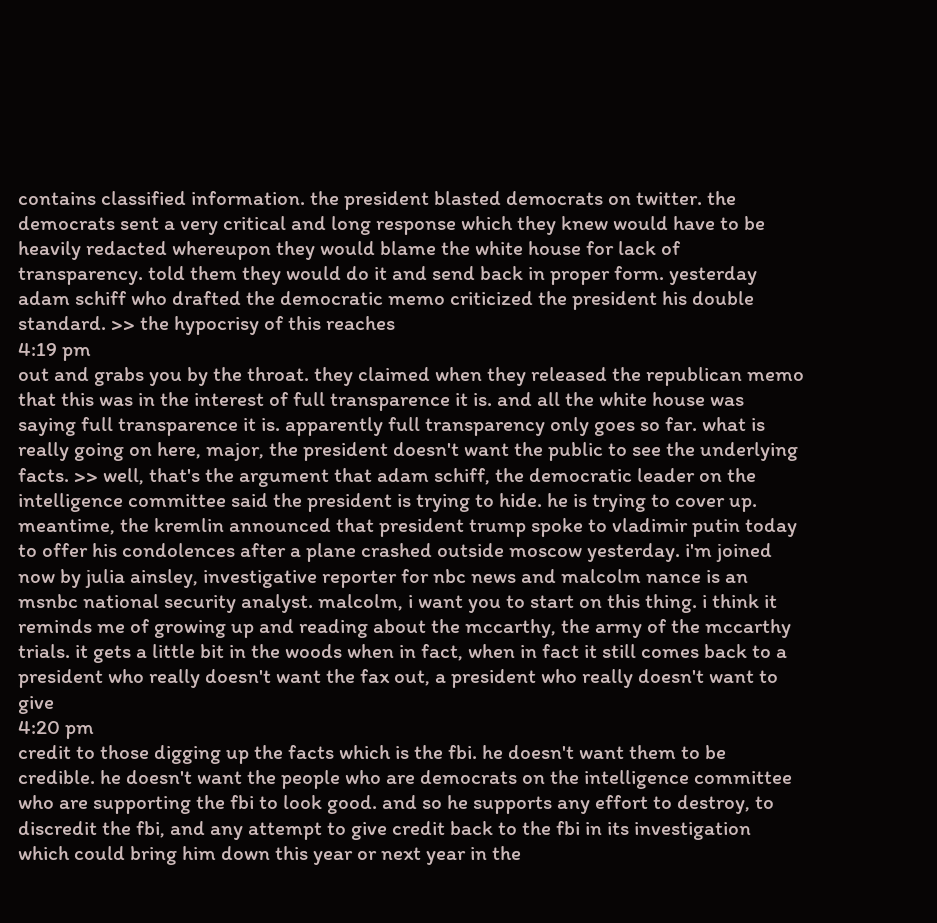contains classified information. the president blasted democrats on twitter. the democrats sent a very critical and long response which they knew would have to be heavily redacted whereupon they would blame the white house for lack of transparency. told them they would do it and send back in proper form. yesterday adam schiff who drafted the democratic memo criticized the president his double standard. >> the hypocrisy of this reaches
4:19 pm
out and grabs you by the throat. they claimed when they released the republican memo that this was in the interest of full transparence it is. and all the white house was saying full transparence it is. apparently full transparency only goes so far. what is really going on here, major, the president doesn't want the public to see the underlying facts. >> well, that's the argument that adam schiff, the democratic leader on the intelligence committee said the president is trying to hide. he is trying to cover up. meantime, the kremlin announced that president trump spoke to vladimir putin today to offer his condolences after a plane crashed outside moscow yesterday. i'm joined now by julia ainsley, investigative reporter for nbc news and malcolm nance is an msnbc national security analyst. malcolm, i want you to start on this thing. i think it reminds me of growing up and reading about the mccarthy, the army of the mccarthy trials. it gets a little bit in the woods when in fact, when in fact it still comes back to a president who really doesn't want the fax out, a president who really doesn't want to give
4:20 pm
credit to those digging up the facts which is the fbi. he doesn't want them to be credible. he doesn't want the people who are democrats on the intelligence committee who are supporting the fbi to look good. and so he supports any effort to destroy, to discredit the fbi, and any attempt to give credit back to the fbi in its investigation which could bring him down this year or next year in the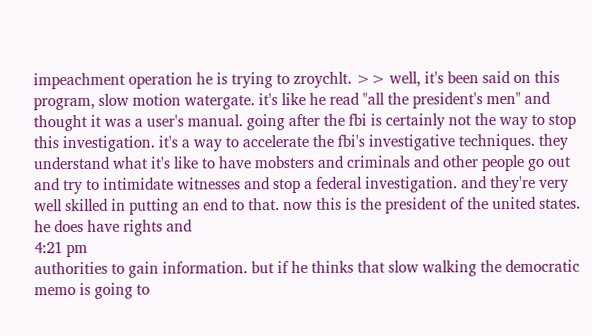impeachment operation he is trying to zroychlt. >> well, it's been said on this program, slow motion watergate. it's like he read "all the president's men" and thought it was a user's manual. going after the fbi is certainly not the way to stop this investigation. it's a way to accelerate the fbi's investigative techniques. they understand what it's like to have mobsters and criminals and other people go out and try to intimidate witnesses and stop a federal investigation. and they're very well skilled in putting an end to that. now this is the president of the united states. he does have rights and
4:21 pm
authorities to gain information. but if he thinks that slow walking the democratic memo is going to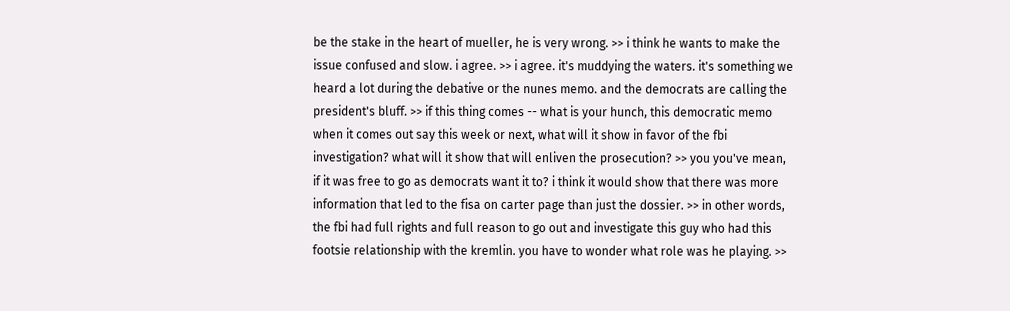be the stake in the heart of mueller, he is very wrong. >> i think he wants to make the issue confused and slow. i agree. >> i agree. it's muddying the waters. it's something we heard a lot during the debative or the nunes memo. and the democrats are calling the president's bluff. >> if this thing comes -- what is your hunch, this democratic memo when it comes out say this week or next, what will it show in favor of the fbi investigation? what will it show that will enliven the prosecution? >> you you've mean, if it was free to go as democrats want it to? i think it would show that there was more information that led to the fisa on carter page than just the dossier. >> in other words, the fbi had full rights and full reason to go out and investigate this guy who had this footsie relationship with the kremlin. you have to wonder what role was he playing. >>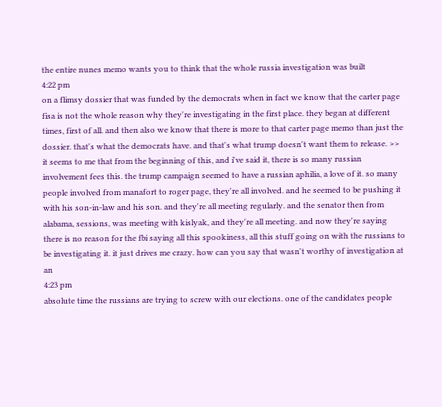the entire nunes memo wants you to think that the whole russia investigation was built
4:22 pm
on a flimsy dossier that was funded by the democrats when in fact we know that the carter page fisa is not the whole reason why they're investigating in the first place. they began at different times, first of all. and then also we know that there is more to that carter page memo than just the dossier. that's what the democrats have. and that's what trump doesn't want them to release. >> it seems to me that from the beginning of this, and i've said it, there is so many russian involvement fees this. the trump campaign seemed to have a russian aphilia, a love of it. so many people involved from manafort to roger page, they're all involved. and he seemed to be pushing it with his son-in-law and his son. and they're all meeting regularly. and the senator then from alabama, sessions, was meeting with kislyak, and they're all meeting. and now they're saying there is no reason for the fbi saying all this spookiness, all this stuff going on with the russians to be investigating it. it just drives me crazy. how can you say that wasn't worthy of investigation at an
4:23 pm
absolute time the russians are trying to screw with our elections. one of the candidates people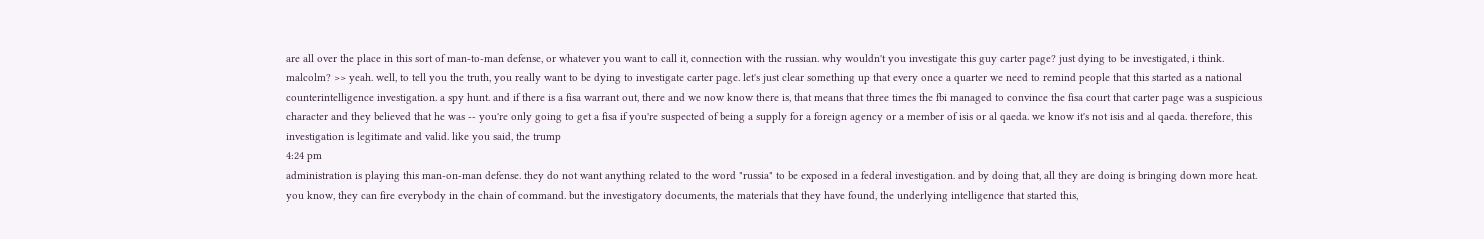are all over the place in this sort of man-to-man defense, or whatever you want to call it, connection with the russian. why wouldn't you investigate this guy carter page? just dying to be investigated, i think. malcolm? >> yeah. well, to tell you the truth, you really want to be dying to investigate carter page. let's just clear something up that every once a quarter we need to remind people that this started as a national counterintelligence investigation. a spy hunt. and if there is a fisa warrant out, there and we now know there is, that means that three times the fbi managed to convince the fisa court that carter page was a suspicious character and they believed that he was -- you're only going to get a fisa if you're suspected of being a supply for a foreign agency or a member of isis or al qaeda. we know it's not isis and al qaeda. therefore, this investigation is legitimate and valid. like you said, the trump
4:24 pm
administration is playing this man-on-man defense. they do not want anything related to the word "russia" to be exposed in a federal investigation. and by doing that, all they are doing is bringing down more heat. you know, they can fire everybody in the chain of command. but the investigatory documents, the materials that they have found, the underlying intelligence that started this,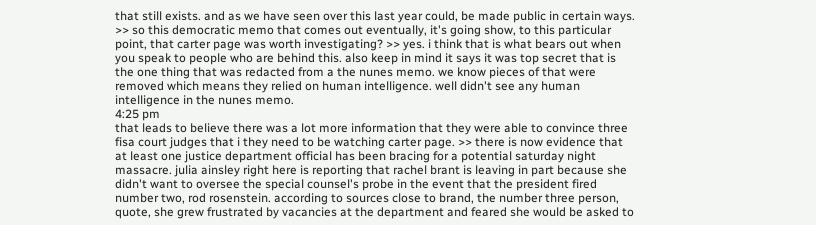that still exists. and as we have seen over this last year could, be made public in certain ways. >> so this democratic memo that comes out eventually, it's going show, to this particular point, that carter page was worth investigating? >> yes. i think that is what bears out when you speak to people who are behind this. also keep in mind it says it was top secret that is the one thing that was redacted from a the nunes memo. we know pieces of that were removed which means they relied on human intelligence. well didn't see any human intelligence in the nunes memo.
4:25 pm
that leads to believe there was a lot more information that they were able to convince three fisa court judges that i they need to be watching carter page. >> there is now evidence that at least one justice department official has been bracing for a potential saturday night massacre. julia ainsley right here is reporting that rachel brant is leaving in part because she didn't want to oversee the special counsel's probe in the event that the president fired number two, rod rosenstein. according to sources close to brand, the number three person, quote, she grew frustrated by vacancies at the department and feared she would be asked to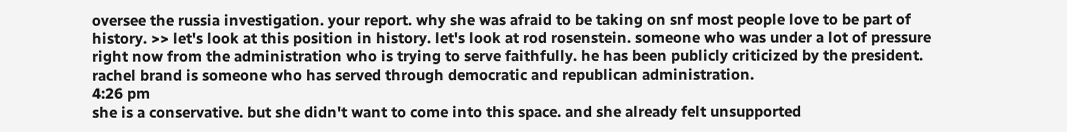oversee the russia investigation. your report. why she was afraid to be taking on snf most people love to be part of history. >> let's look at this position in history. let's look at rod rosenstein. someone who was under a lot of pressure right now from the administration who is trying to serve faithfully. he has been publicly criticized by the president. rachel brand is someone who has served through democratic and republican administration.
4:26 pm
she is a conservative. but she didn't want to come into this space. and she already felt unsupported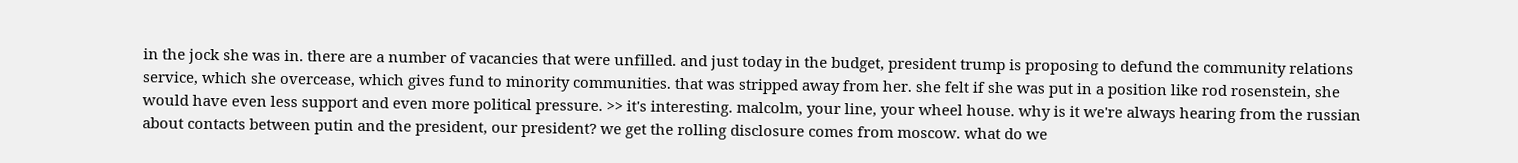in the jock she was in. there are a number of vacancies that were unfilled. and just today in the budget, president trump is proposing to defund the community relations service, which she overcease, which gives fund to minority communities. that was stripped away from her. she felt if she was put in a position like rod rosenstein, she would have even less support and even more political pressure. >> it's interesting. malcolm, your line, your wheel house. why is it we're always hearing from the russian about contacts between putin and the president, our president? we get the rolling disclosure comes from moscow. what do we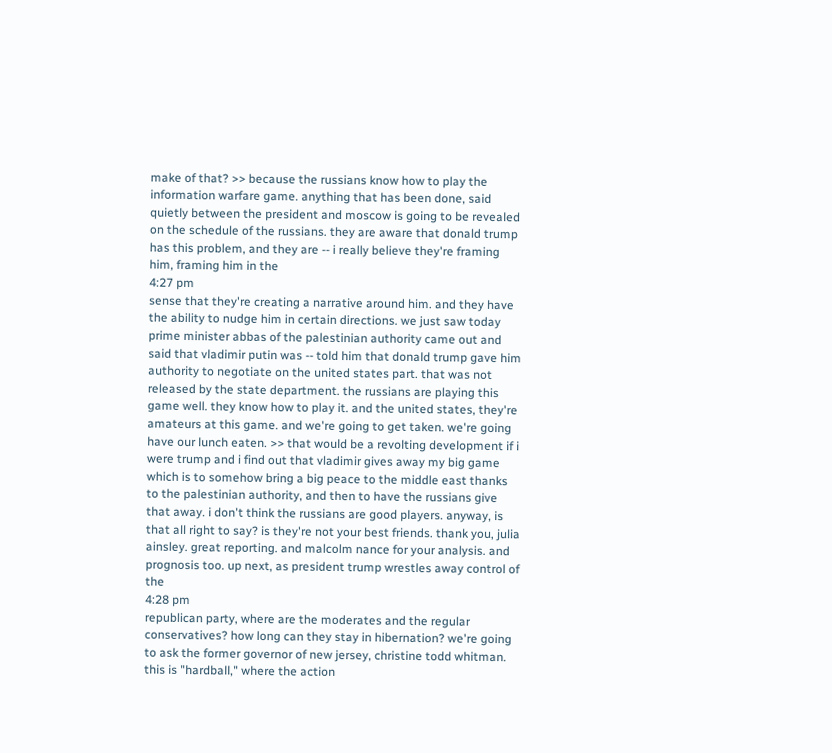make of that? >> because the russians know how to play the information warfare game. anything that has been done, said quietly between the president and moscow is going to be revealed on the schedule of the russians. they are aware that donald trump has this problem, and they are -- i really believe they're framing him, framing him in the
4:27 pm
sense that they're creating a narrative around him. and they have the ability to nudge him in certain directions. we just saw today prime minister abbas of the palestinian authority came out and said that vladimir putin was -- told him that donald trump gave him authority to negotiate on the united states part. that was not released by the state department. the russians are playing this game well. they know how to play it. and the united states, they're amateurs at this game. and we're going to get taken. we're going have our lunch eaten. >> that would be a revolting development if i were trump and i find out that vladimir gives away my big game which is to somehow bring a big peace to the middle east thanks to the palestinian authority, and then to have the russians give that away. i don't think the russians are good players. anyway, is that all right to say? is they're not your best friends. thank you, julia ainsley. great reporting. and malcolm nance for your analysis. and prognosis too. up next, as president trump wrestles away control of the
4:28 pm
republican party, where are the moderates and the regular conservatives? how long can they stay in hibernation? we're going to ask the former governor of new jersey, christine todd whitman. this is "hardball," where the action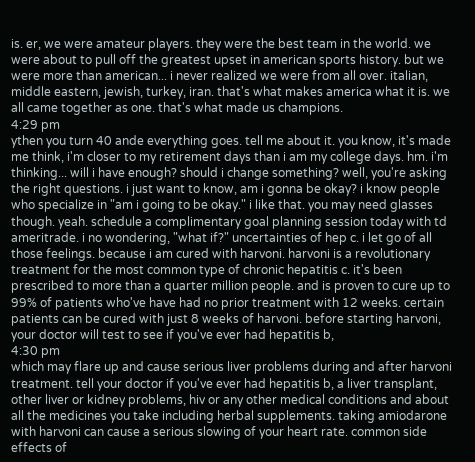is. er, we were amateur players. they were the best team in the world. we were about to pull off the greatest upset in american sports history. but we were more than american... i never realized we were from all over. italian, middle eastern, jewish, turkey, iran. that's what makes america what it is. we all came together as one. that's what made us champions.
4:29 pm
ythen you turn 40 ande everything goes. tell me about it. you know, it's made me think, i'm closer to my retirement days than i am my college days. hm. i'm thinking... will i have enough? should i change something? well, you're asking the right questions. i just want to know, am i gonna be okay? i know people who specialize in "am i going to be okay." i like that. you may need glasses though. yeah. schedule a complimentary goal planning session today with td ameritrade. i no wondering, "what if?" uncertainties of hep c. i let go of all those feelings. because i am cured with harvoni. harvoni is a revolutionary treatment for the most common type of chronic hepatitis c. it's been prescribed to more than a quarter million people. and is proven to cure up to 99% of patients who've have had no prior treatment with 12 weeks. certain patients can be cured with just 8 weeks of harvoni. before starting harvoni, your doctor will test to see if you've ever had hepatitis b,
4:30 pm
which may flare up and cause serious liver problems during and after harvoni treatment. tell your doctor if you've ever had hepatitis b, a liver transplant, other liver or kidney problems, hiv or any other medical conditions and about all the medicines you take including herbal supplements. taking amiodarone with harvoni can cause a serious slowing of your heart rate. common side effects of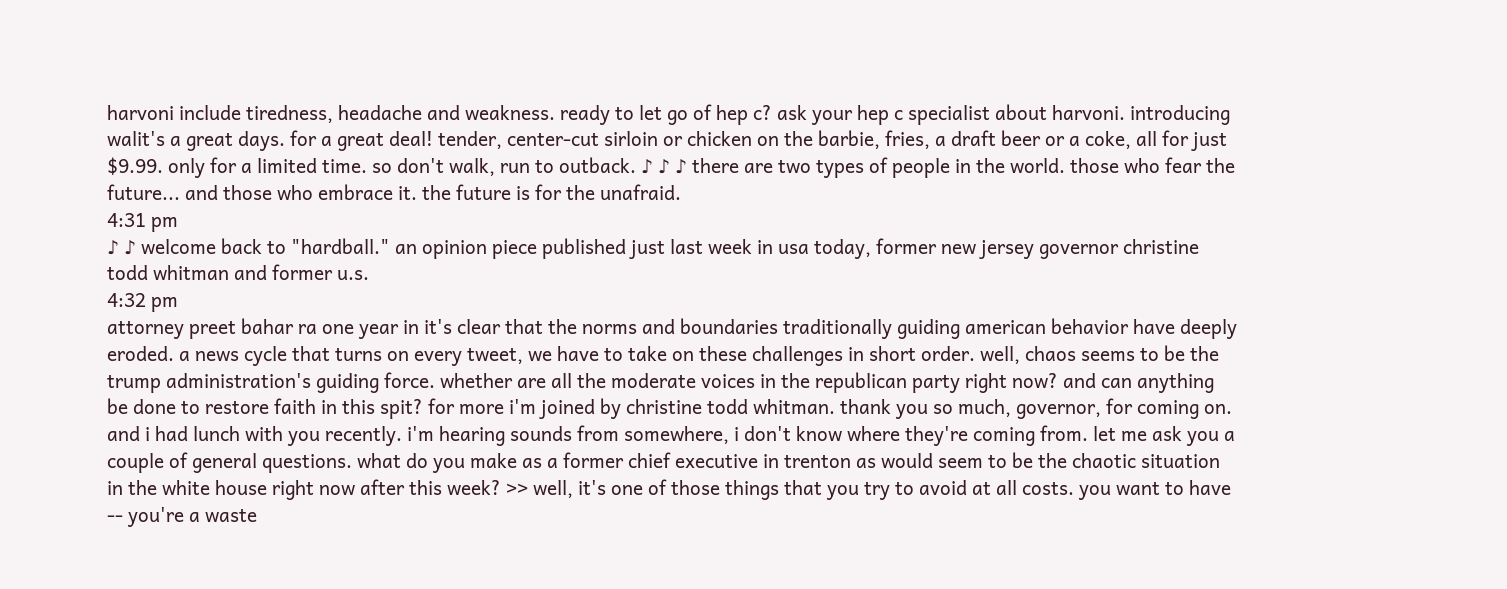harvoni include tiredness, headache and weakness. ready to let go of hep c? ask your hep c specialist about harvoni. introducing walit's a great days. for a great deal! tender, center-cut sirloin or chicken on the barbie, fries, a draft beer or a coke, all for just $9.99. only for a limited time. so don't walk, run to outback. ♪ ♪ ♪ there are two types of people in the world. those who fear the future... and those who embrace it. the future is for the unafraid.
4:31 pm
♪ ♪ welcome back to "hardball." an opinion piece published just last week in usa today, former new jersey governor christine todd whitman and former u.s.
4:32 pm
attorney preet bahar ra one year in it's clear that the norms and boundaries traditionally guiding american behavior have deeply eroded. a news cycle that turns on every tweet, we have to take on these challenges in short order. well, chaos seems to be the trump administration's guiding force. whether are all the moderate voices in the republican party right now? and can anything be done to restore faith in this spit? for more i'm joined by christine todd whitman. thank you so much, governor, for coming on. and i had lunch with you recently. i'm hearing sounds from somewhere, i don't know where they're coming from. let me ask you a couple of general questions. what do you make as a former chief executive in trenton as would seem to be the chaotic situation in the white house right now after this week? >> well, it's one of those things that you try to avoid at all costs. you want to have -- you're a waste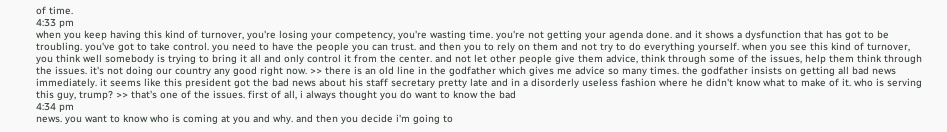of time.
4:33 pm
when you keep having this kind of turnover, you're losing your competency, you're wasting time. you're not getting your agenda done. and it shows a dysfunction that has got to be troubling. you've got to take control. you need to have the people you can trust. and then you to rely on them and not try to do everything yourself. when you see this kind of turnover, you think well somebody is trying to bring it all and only control it from the center. and not let other people give them advice, think through some of the issues, help them think through the issues. it's not doing our country any good right now. >> there is an old line in the godfather which gives me advice so many times. the godfather insists on getting all bad news immediately. it seems like this president got the bad news about his staff secretary pretty late and in a disorderly useless fashion where he didn't know what to make of it. who is serving this guy, trump? >> that's one of the issues. first of all, i always thought you do want to know the bad
4:34 pm
news. you want to know who is coming at you and why. and then you decide i'm going to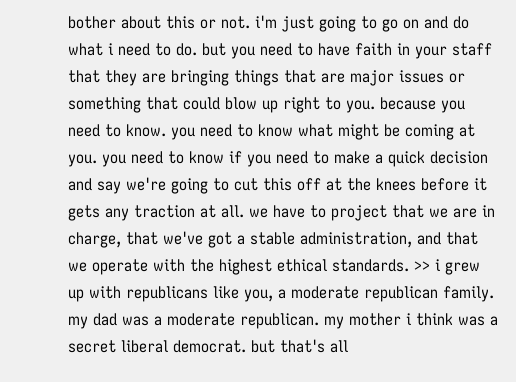bother about this or not. i'm just going to go on and do what i need to do. but you need to have faith in your staff that they are bringing things that are major issues or something that could blow up right to you. because you need to know. you need to know what might be coming at you. you need to know if you need to make a quick decision and say we're going to cut this off at the knees before it gets any traction at all. we have to project that we are in charge, that we've got a stable administration, and that we operate with the highest ethical standards. >> i grew up with republicans like you, a moderate republican family. my dad was a moderate republican. my mother i think was a secret liberal democrat. but that's all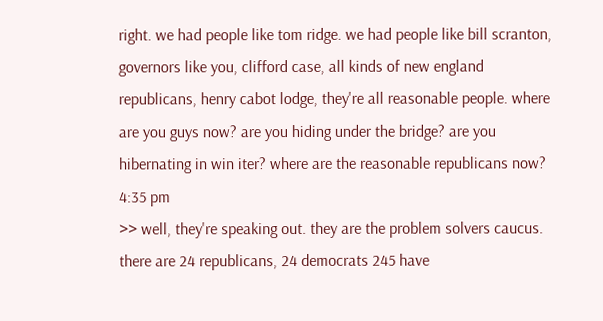right. we had people like tom ridge. we had people like bill scranton, governors like you, clifford case, all kinds of new england republicans, henry cabot lodge, they're all reasonable people. where are you guys now? are you hiding under the bridge? are you hibernating in win iter? where are the reasonable republicans now?
4:35 pm
>> well, they're speaking out. they are the problem solvers caucus. there are 24 republicans, 24 democrats 245 have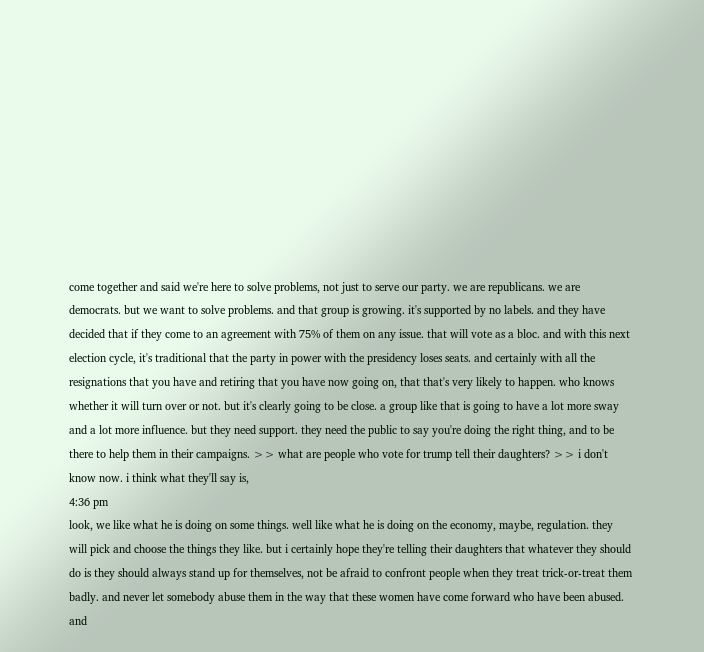come together and said we're here to solve problems, not just to serve our party. we are republicans. we are democrats. but we want to solve problems. and that group is growing. it's supported by no labels. and they have decided that if they come to an agreement with 75% of them on any issue. that will vote as a bloc. and with this next election cycle, it's traditional that the party in power with the presidency loses seats. and certainly with all the resignations that you have and retiring that you have now going on, that that's very likely to happen. who knows whether it will turn over or not. but it's clearly going to be close. a group like that is going to have a lot more sway and a lot more influence. but they need support. they need the public to say you're doing the right thing, and to be there to help them in their campaigns. >> what are people who vote for trump tell their daughters? >> i don't know now. i think what they'll say is,
4:36 pm
look, we like what he is doing on some things. well like what he is doing on the economy, maybe, regulation. they will pick and choose the things they like. but i certainly hope they're telling their daughters that whatever they should do is they should always stand up for themselves, not be afraid to confront people when they treat trick-or-treat them badly. and never let somebody abuse them in the way that these women have come forward who have been abused. and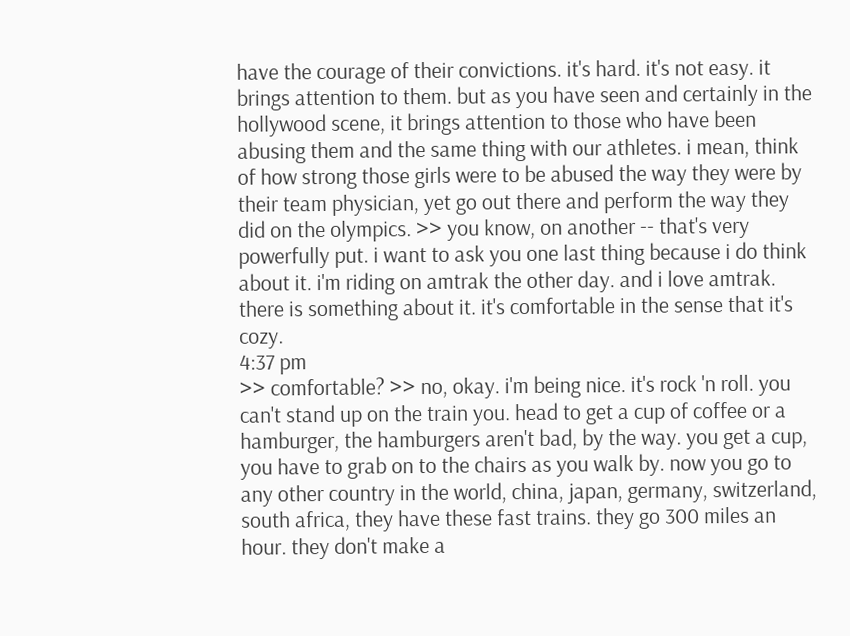have the courage of their convictions. it's hard. it's not easy. it brings attention to them. but as you have seen and certainly in the hollywood scene, it brings attention to those who have been abusing them and the same thing with our athletes. i mean, think of how strong those girls were to be abused the way they were by their team physician, yet go out there and perform the way they did on the olympics. >> you know, on another -- that's very powerfully put. i want to ask you one last thing because i do think about it. i'm riding on amtrak the other day. and i love amtrak. there is something about it. it's comfortable in the sense that it's cozy.
4:37 pm
>> comfortable? >> no, okay. i'm being nice. it's rock 'n roll. you can't stand up on the train you. head to get a cup of coffee or a hamburger, the hamburgers aren't bad, by the way. you get a cup, you have to grab on to the chairs as you walk by. now you go to any other country in the world, china, japan, germany, switzerland, south africa, they have these fast trains. they go 300 miles an hour. they don't make a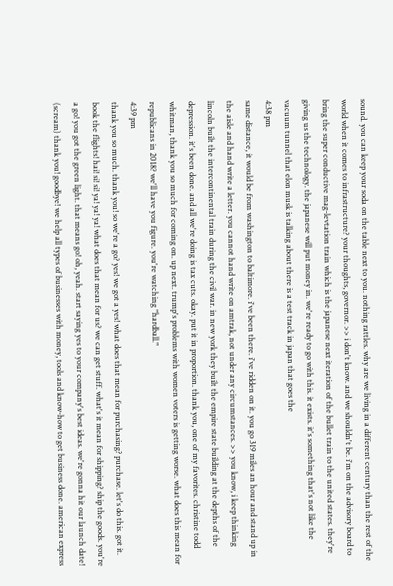sound. you can keep your soda on the table next to you. nothing rattles. why are we living in a different century than the rest of the world when it comes to infrastructure? your thoughts, governor. >> i don't know. and we shouldn't be. i'm on the advisory board to bring the super conductive mag-levtation train which is the japanese next iteration of the bullet train to the united states. they're giving us the technology. the japanese will put money in. we're ready to go with this. it exists. it's something that's not like the vacuum tunnel that elon musk is talking about there is a test track in japan that goes the
4:38 pm
same distance, it would be from washington to baltimore. i've been there. i've ridden on it. you go 319 miles an hour and stand up in the aisle and hand write a letter. you cannot hand write on amtrak, not under any circumstances. >> you know, i keep thinking lincoln built the intercontinental train during the civil war. in new york they built the empire state building at the depths of the depression. it's been done. and all we're doing is tax cuts. okay. put it in proportion. thank you, one of my favorites. christine todd whitman, thank you so much for coming on. up next. trump's problems with women voters is getting worse. what does this mean for republicans in 2018? we'll have you figure. you're watching "hardball."
4:39 pm
thank you so much. thank you! so we're a go? yes! we got a yes! what does that mean for purchasing? purchase. let's do this. got it. book the flights! hai! si! si! ya! ya! ya! what does that mean for us? we can get stuff. what's it mean for shipping? ship the goods. you're a go! you got the green light. that means go! oh, yeah. start saying yes to your company's best ideas. we're gonna hit our launch date! (scream) thank you! goodbye! we help all types of businesses with money, tools and know-how to get business done. american express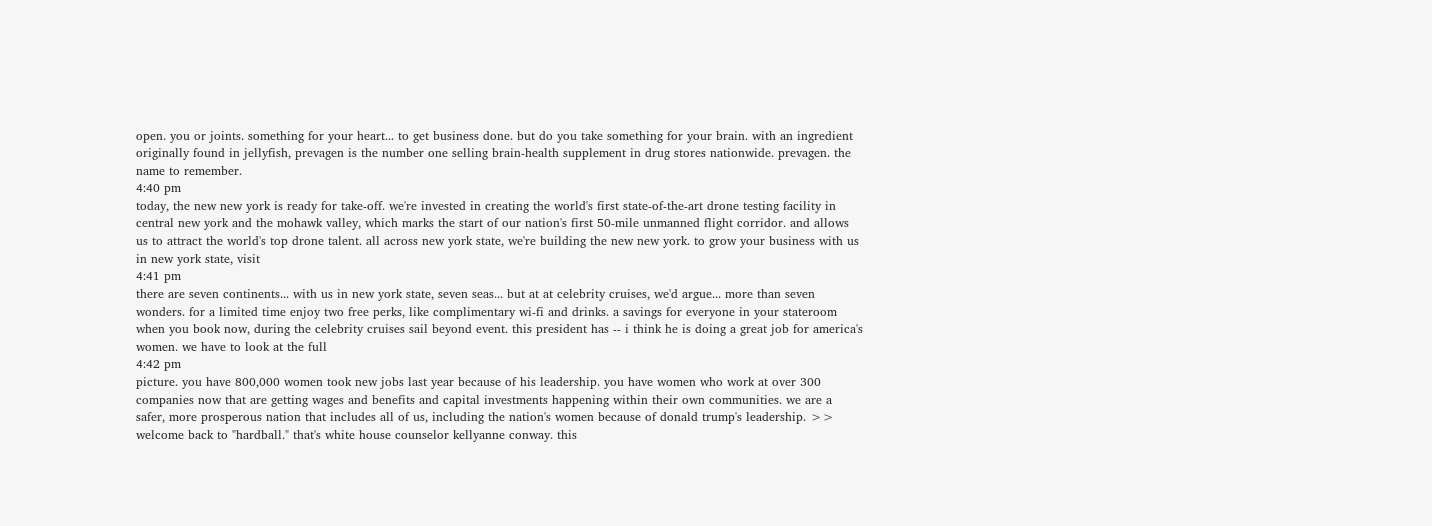open. you or joints. something for your heart... to get business done. but do you take something for your brain. with an ingredient originally found in jellyfish, prevagen is the number one selling brain-health supplement in drug stores nationwide. prevagen. the name to remember.
4:40 pm
today, the new new york is ready for take-off. we're invested in creating the world's first state-of-the-art drone testing facility in central new york and the mohawk valley, which marks the start of our nation's first 50-mile unmanned flight corridor. and allows us to attract the world's top drone talent. all across new york state, we're building the new new york. to grow your business with us in new york state, visit
4:41 pm
there are seven continents... with us in new york state, seven seas... but at at celebrity cruises, we'd argue... more than seven wonders. for a limited time enjoy two free perks, like complimentary wi-fi and drinks. a savings for everyone in your stateroom when you book now, during the celebrity cruises sail beyond event. this president has -- i think he is doing a great job for america's women. we have to look at the full
4:42 pm
picture. you have 800,000 women took new jobs last year because of his leadership. you have women who work at over 300 companies now that are getting wages and benefits and capital investments happening within their own communities. we are a safer, more prosperous nation that includes all of us, including the nation's women because of donald trump's leadership. >> welcome back to "hardball." that's white house counselor kellyanne conway. this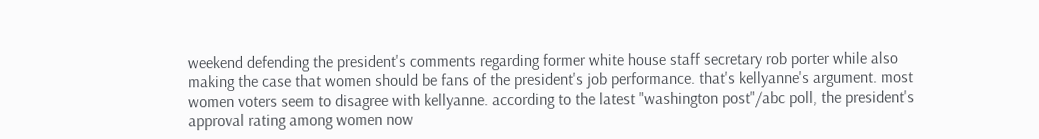weekend defending the president's comments regarding former white house staff secretary rob porter while also making the case that women should be fans of the president's job performance. that's kellyanne's argument. most women voters seem to disagree with kellyanne. according to the latest "washington post"/abc poll, the president's approval rating among women now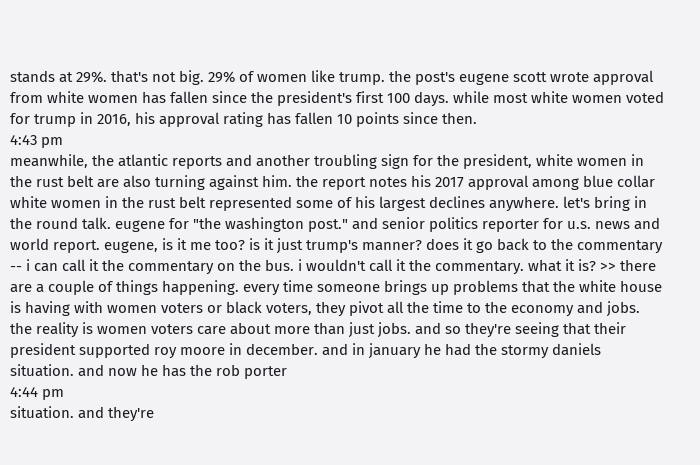stands at 29%. that's not big. 29% of women like trump. the post's eugene scott wrote approval from white women has fallen since the president's first 100 days. while most white women voted for trump in 2016, his approval rating has fallen 10 points since then.
4:43 pm
meanwhile, the atlantic reports and another troubling sign for the president, white women in the rust belt are also turning against him. the report notes his 2017 approval among blue collar white women in the rust belt represented some of his largest declines anywhere. let's bring in the round talk. eugene for "the washington post." and senior politics reporter for u.s. news and world report. eugene, is it me too? is it just trump's manner? does it go back to the commentary -- i can call it the commentary on the bus. i wouldn't call it the commentary. what it is? >> there are a couple of things happening. every time someone brings up problems that the white house is having with women voters or black voters, they pivot all the time to the economy and jobs. the reality is women voters care about more than just jobs. and so they're seeing that their president supported roy moore in december. and in january he had the stormy daniels situation. and now he has the rob porter
4:44 pm
situation. and they're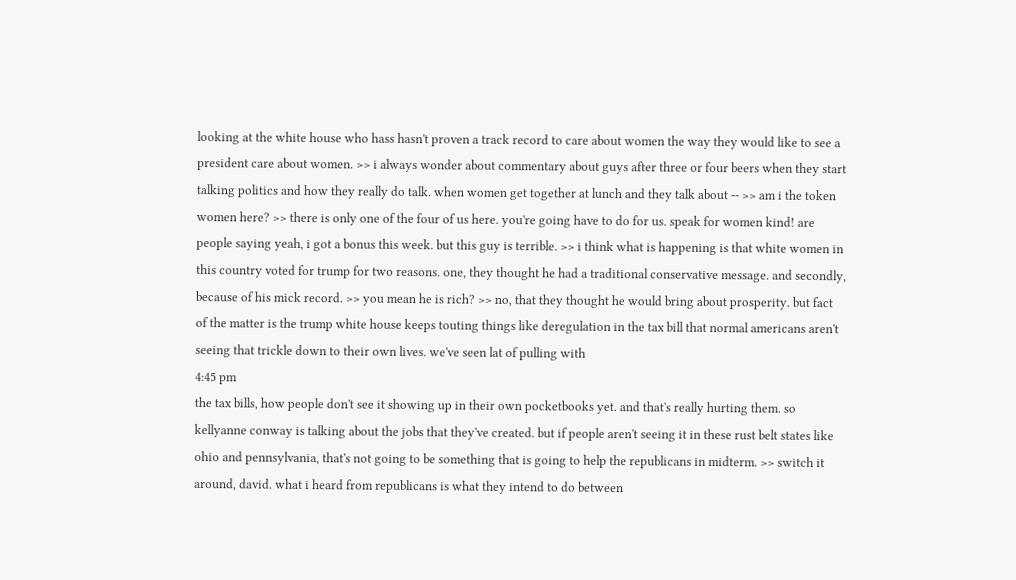looking at the white house who hass hasn't proven a track record to care about women the way they would like to see a president care about women. >> i always wonder about commentary about guys after three or four beers when they start talking politics and how they really do talk. when women get together at lunch and they talk about -- >> am i the token women here? >> there is only one of the four of us here. you're going have to do for us. speak for women kind! are people saying yeah, i got a bonus this week. but this guy is terrible. >> i think what is happening is that white women in this country voted for trump for two reasons. one, they thought he had a traditional conservative message. and secondly, because of his mick record. >> you mean he is rich? >> no, that they thought he would bring about prosperity. but fact of the matter is the trump white house keeps touting things like deregulation in the tax bill that normal americans aren't seeing that trickle down to their own lives. we've seen lat of pulling with
4:45 pm
the tax bills, how people don't see it showing up in their own pocketbooks yet. and that's really hurting them. so kellyanne conway is talking about the jobs that they've created. but if people aren't seeing it in these rust belt states like ohio and pennsylvania, that's not going to be something that is going to help the republicans in midterm. >> switch it around, david. what i heard from republicans is what they intend to do between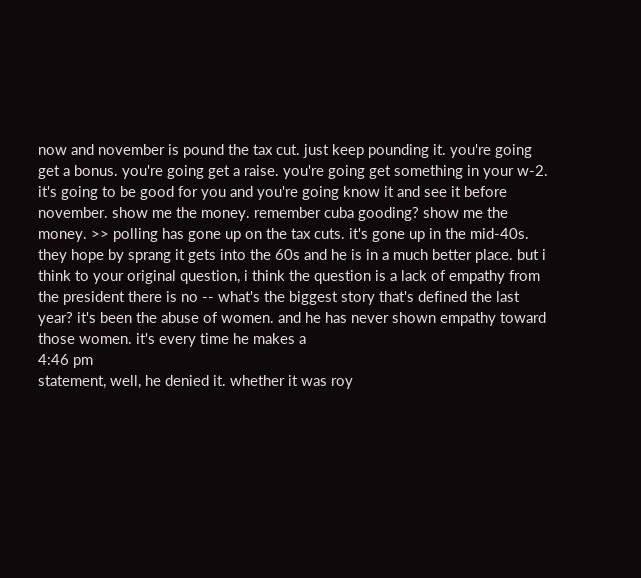now and november is pound the tax cut. just keep pounding it. you're going get a bonus. you're going get a raise. you're going get something in your w-2. it's going to be good for you and you're going know it and see it before november. show me the money. remember cuba gooding? show me the money. >> polling has gone up on the tax cuts. it's gone up in the mid-40s. they hope by sprang it gets into the 60s and he is in a much better place. but i think to your original question, i think the question is a lack of empathy from the president there is no -- what's the biggest story that's defined the last year? it's been the abuse of women. and he has never shown empathy toward those women. it's every time he makes a
4:46 pm
statement, well, he denied it. whether it was roy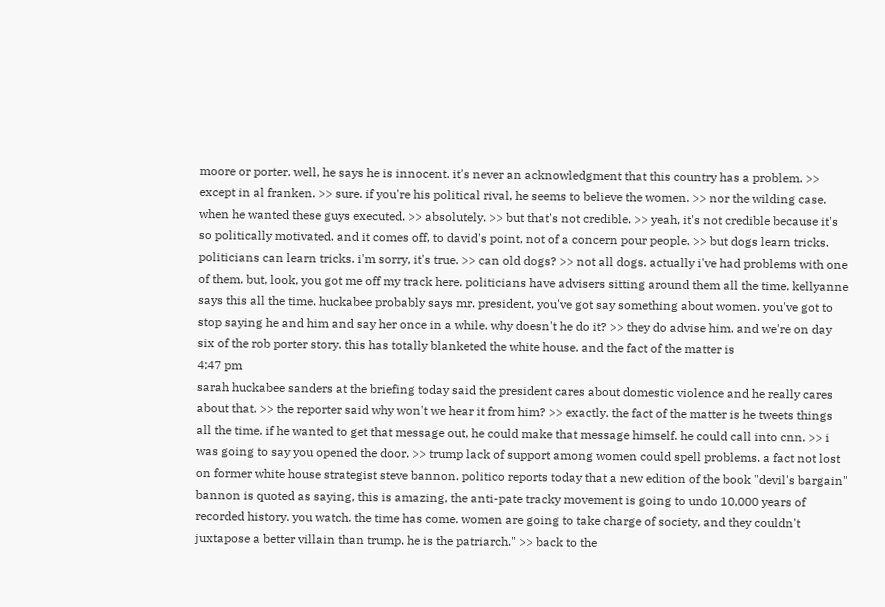moore or porter. well, he says he is innocent. it's never an acknowledgment that this country has a problem. >> except in al franken. >> sure. if you're his political rival, he seems to believe the women. >> nor the wilding case. when he wanted these guys executed. >> absolutely. >> but that's not credible. >> yeah, it's not credible because it's so politically motivated. and it comes off, to david's point, not of a concern pour people. >> but dogs learn tricks. politicians can learn tricks. i'm sorry, it's true. >> can old dogs? >> not all dogs. actually i've had problems with one of them. but, look, you got me off my track here. politicians have advisers sitting around them all the time. kellyanne says this all the time. huckabee probably says mr. president, you've got say something about women. you've got to stop saying he and him and say her once in a while. why doesn't he do it? >> they do advise him. and we're on day six of the rob porter story. this has totally blanketed the white house. and the fact of the matter is
4:47 pm
sarah huckabee sanders at the briefing today said the president cares about domestic violence and he really cares about that. >> the reporter said why won't we hear it from him? >> exactly. the fact of the matter is he tweets things all the time. if he wanted to get that message out, he could make that message himself. he could call into cnn. >> i was going to say you opened the door. >> trump lack of support among women could spell problems. a fact not lost on former white house strategist steve bannon. politico reports today that a new edition of the book "devil's bargain" bannon is quoted as saying, this is amazing, the anti-pate tracky movement is going to undo 10,000 years of recorded history. you watch. the time has come. women are going to take charge of society, and they couldn't juxtapose a better villain than trump. he is the patriarch." >> back to the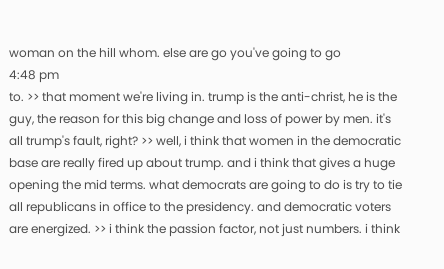woman on the hill whom. else are go you've going to go
4:48 pm
to. >> that moment we're living in. trump is the anti-christ, he is the guy, the reason for this big change and loss of power by men. it's all trump's fault, right? >> well, i think that women in the democratic base are really fired up about trump. and i think that gives a huge opening the mid terms. what democrats are going to do is try to tie all republicans in office to the presidency. and democratic voters are energized. >> i think the passion factor, not just numbers. i think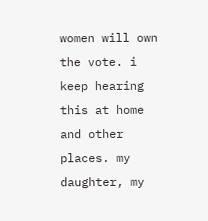women will own the vote. i keep hearing this at home and other places. my daughter, my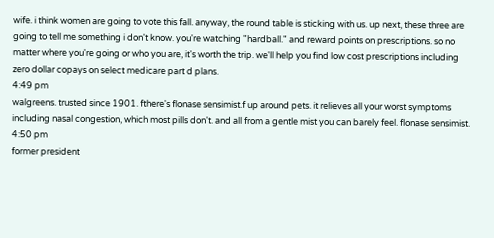wife. i think women are going to vote this fall. anyway, the round table is sticking with us. up next, these three are going to tell me something i don't know. you're watching "hardball." and reward points on prescriptions. so no matter where you're going or who you are, it's worth the trip. we'll help you find low cost prescriptions including zero dollar copays on select medicare part d plans.
4:49 pm
walgreens. trusted since 1901. fthere's flonase sensimist.f up around pets. it relieves all your worst symptoms including nasal congestion, which most pills don't. and all from a gentle mist you can barely feel. flonase sensimist.
4:50 pm
former president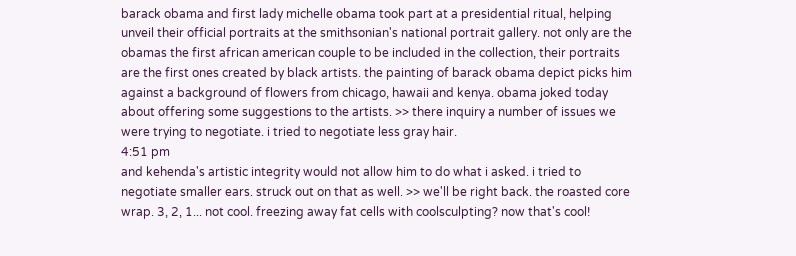barack obama and first lady michelle obama took part at a presidential ritual, helping unveil their official portraits at the smithsonian's national portrait gallery. not only are the obamas the first african american couple to be included in the collection, their portraits are the first ones created by black artists. the painting of barack obama depict picks him against a background of flowers from chicago, hawaii and kenya. obama joked today about offering some suggestions to the artists. >> there inquiry a number of issues we were trying to negotiate. i tried to negotiate less gray hair.
4:51 pm
and kehenda's artistic integrity would not allow him to do what i asked. i tried to negotiate smaller ears. struck out on that as well. >> we'll be right back. the roasted core wrap. 3, 2, 1... not cool. freezing away fat cells with coolsculpting? now that's cool!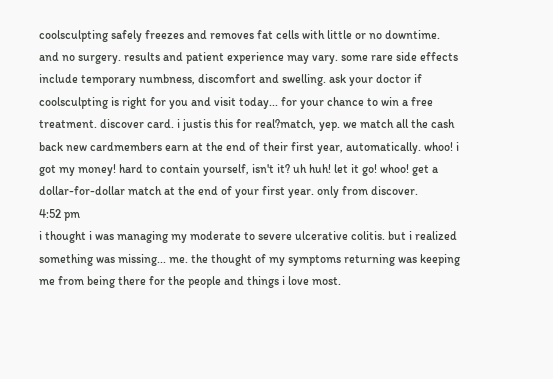coolsculpting safely freezes and removes fat cells with little or no downtime. and no surgery. results and patient experience may vary. some rare side effects include temporary numbness, discomfort and swelling. ask your doctor if coolsculpting is right for you and visit today... for your chance to win a free treatment. discover card. i justis this for real?match, yep. we match all the cash back new cardmembers earn at the end of their first year, automatically. whoo! i got my money! hard to contain yourself, isn't it? uh huh! let it go! whoo! get a dollar-for-dollar match at the end of your first year. only from discover.
4:52 pm
i thought i was managing my moderate to severe ulcerative colitis. but i realized something was missing... me. the thought of my symptoms returning was keeping me from being there for the people and things i love most.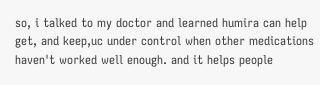so, i talked to my doctor and learned humira can help get, and keep,uc under control when other medications haven't worked well enough. and it helps people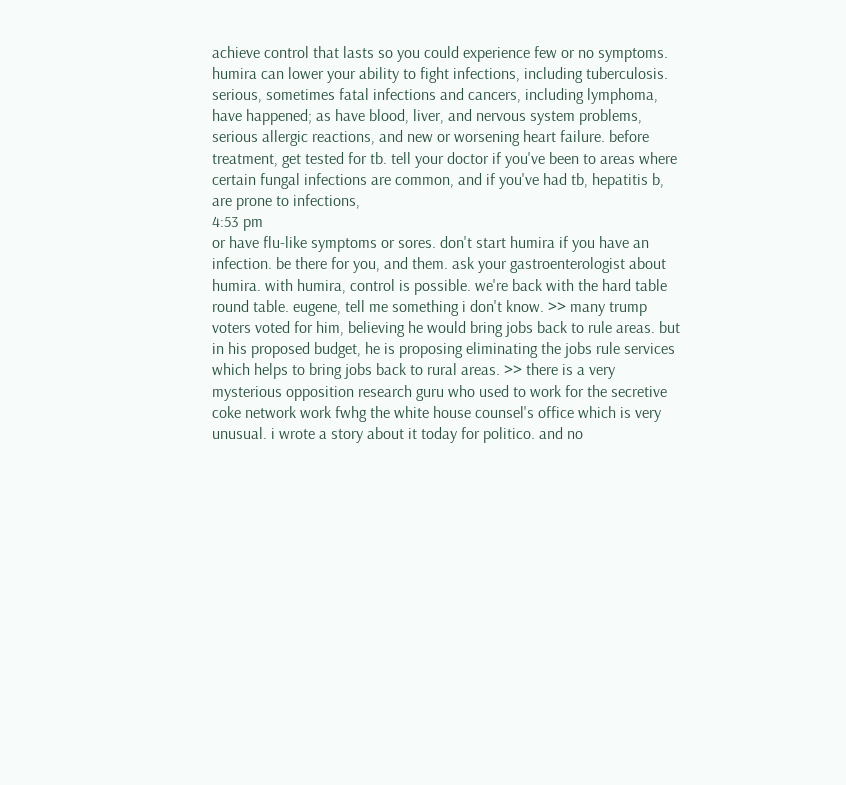achieve control that lasts so you could experience few or no symptoms. humira can lower your ability to fight infections, including tuberculosis. serious, sometimes fatal infections and cancers, including lymphoma, have happened; as have blood, liver, and nervous system problems, serious allergic reactions, and new or worsening heart failure. before treatment, get tested for tb. tell your doctor if you've been to areas where certain fungal infections are common, and if you've had tb, hepatitis b, are prone to infections,
4:53 pm
or have flu-like symptoms or sores. don't start humira if you have an infection. be there for you, and them. ask your gastroenterologist about humira. with humira, control is possible. we're back with the hard table round table. eugene, tell me something i don't know. >> many trump voters voted for him, believing he would bring jobs back to rule areas. but in his proposed budget, he is proposing eliminating the jobs rule services which helps to bring jobs back to rural areas. >> there is a very mysterious opposition research guru who used to work for the secretive coke network work fwhg the white house counsel's office which is very unusual. i wrote a story about it today for politico. and no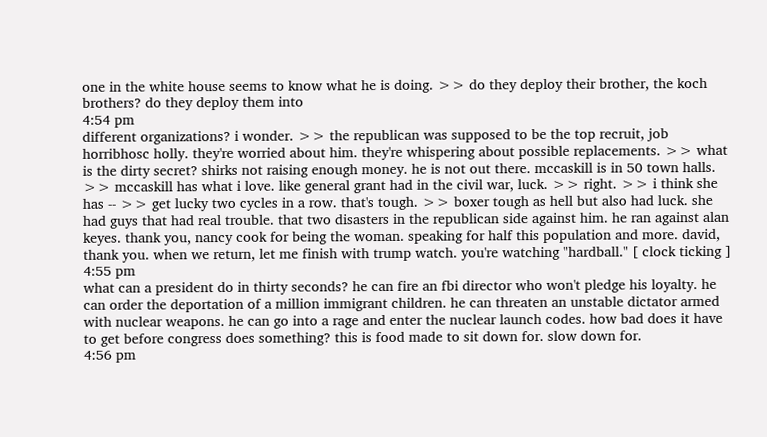one in the white house seems to know what he is doing. >> do they deploy their brother, the koch brothers? do they deploy them into
4:54 pm
different organizations? i wonder. >> the republican was supposed to be the top recruit, job horribhosc holly. they're worried about him. they're whispering about possible replacements. >> what is the dirty secret? shirks not raising enough money. he is not out there. mccaskill is in 50 town halls. >> mccaskill has what i love. like general grant had in the civil war, luck. >> right. >> i think she has -- >> get lucky two cycles in a row. that's tough. >> boxer tough as hell but also had luck. she had guys that had real trouble. that two disasters in the republican side against him. he ran against alan keyes. thank you, nancy cook for being the woman. speaking for half this population and more. david, thank you. when we return, let me finish with trump watch. you're watching "hardball." [ clock ticking ]
4:55 pm
what can a president do in thirty seconds? he can fire an fbi director who won't pledge his loyalty. he can order the deportation of a million immigrant children. he can threaten an unstable dictator armed with nuclear weapons. he can go into a rage and enter the nuclear launch codes. how bad does it have to get before congress does something? this is food made to sit down for. slow down for.
4:56 pm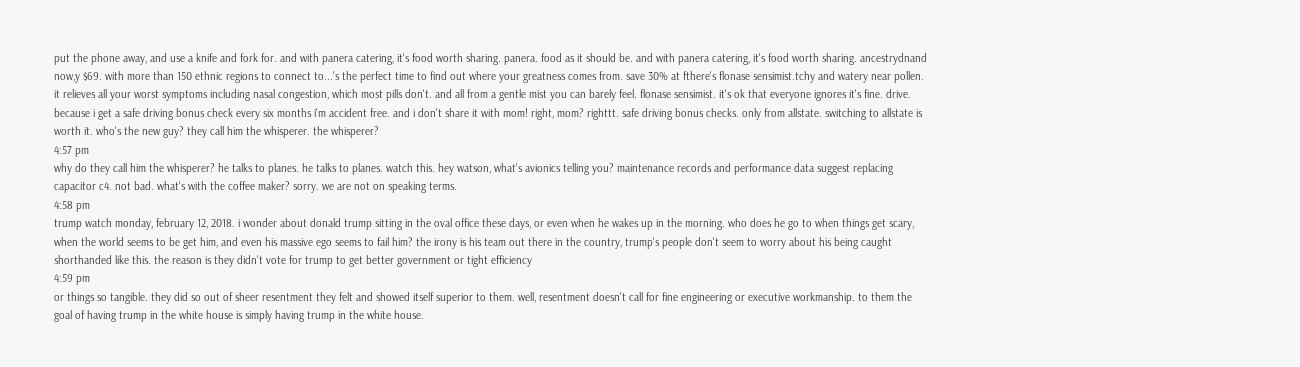put the phone away, and use a knife and fork for. and with panera catering, it's food worth sharing. panera. food as it should be. and with panera catering, it's food worth sharing. ancestrydnand now,y $69. with more than 150 ethnic regions to connect to...'s the perfect time to find out where your greatness comes from. save 30% at fthere's flonase sensimist.tchy and watery near pollen. it relieves all your worst symptoms including nasal congestion, which most pills don't. and all from a gentle mist you can barely feel. flonase sensimist. it's ok that everyone ignores it's fine. drive. because i get a safe driving bonus check every six months i'm accident free. and i don't share it with mom! right, mom? righttt. safe driving bonus checks. only from allstate. switching to allstate is worth it. who's the new guy? they call him the whisperer. the whisperer?
4:57 pm
why do they call him the whisperer? he talks to planes. he talks to planes. watch this. hey watson, what's avionics telling you? maintenance records and performance data suggest replacing capacitor c4. not bad. what's with the coffee maker? sorry. we are not on speaking terms.
4:58 pm
trump watch monday, february 12, 2018. i wonder about donald trump sitting in the oval office these days, or even when he wakes up in the morning. who does he go to when things get scary, when the world seems to be get him, and even his massive ego seems to fail him? the irony is his team out there in the country, trump's people don't seem to worry about his being caught shorthanded like this. the reason is they didn't vote for trump to get better government or tight efficiency
4:59 pm
or things so tangible. they did so out of sheer resentment they felt and showed itself superior to them. well, resentment doesn't call for fine engineering or executive workmanship. to them the goal of having trump in the white house is simply having trump in the white house.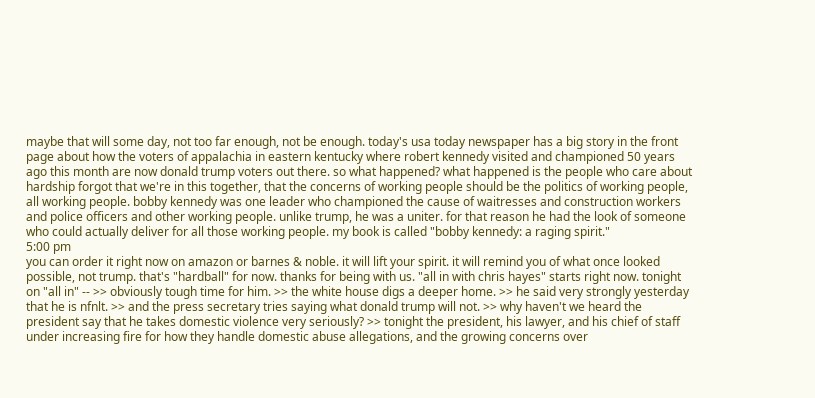maybe that will some day, not too far enough, not be enough. today's usa today newspaper has a big story in the front page about how the voters of appalachia in eastern kentucky where robert kennedy visited and championed 50 years ago this month are now donald trump voters out there. so what happened? what happened is the people who care about hardship forgot that we're in this together, that the concerns of working people should be the politics of working people, all working people. bobby kennedy was one leader who championed the cause of waitresses and construction workers and police officers and other working people. unlike trump, he was a uniter. for that reason he had the look of someone who could actually deliver for all those working people. my book is called "bobby kennedy: a raging spirit."
5:00 pm
you can order it right now on amazon or barnes & noble. it will lift your spirit. it will remind you of what once looked possible, not trump. that's "hardball" for now. thanks for being with us. "all in with chris hayes" starts right now. tonight on "all in" -- >> obviously tough time for him. >> the white house digs a deeper home. >> he said very strongly yesterday that he is nfnlt. >> and the press secretary tries saying what donald trump will not. >> why haven't we heard the president say that he takes domestic violence very seriously? >> tonight the president, his lawyer, and his chief of staff under increasing fire for how they handle domestic abuse allegations, and the growing concerns over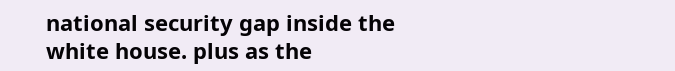national security gap inside the white house. plus as the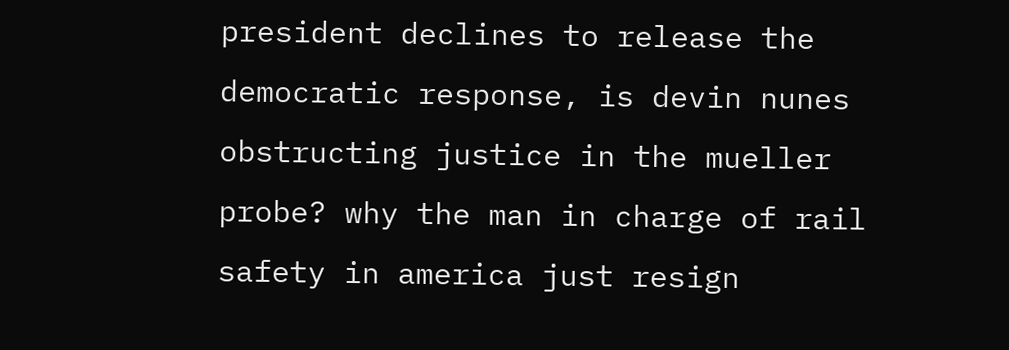president declines to release the democratic response, is devin nunes obstructing justice in the mueller probe? why the man in charge of rail safety in america just resign